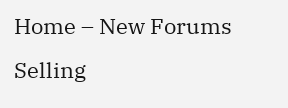Home – New Forums Selling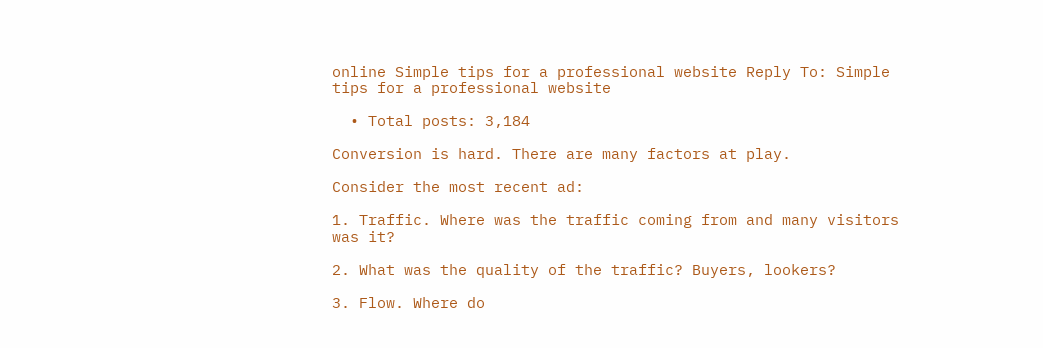online Simple tips for a professional website Reply To: Simple tips for a professional website

  • Total posts: 3,184

Conversion is hard. There are many factors at play.

Consider the most recent ad:

1. Traffic. Where was the traffic coming from and many visitors was it?

2. What was the quality of the traffic? Buyers, lookers?

3. Flow. Where do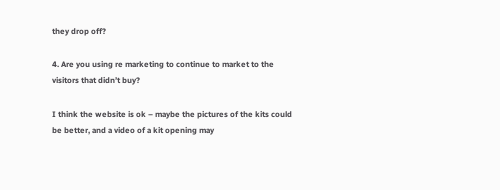they drop off?

4. Are you using re marketing to continue to market to the visitors that didn’t buy?

I think the website is ok – maybe the pictures of the kits could be better, and a video of a kit opening may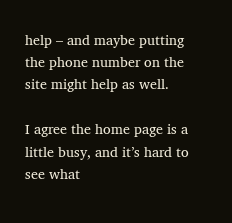help – and maybe putting the phone number on the site might help as well.

I agree the home page is a little busy, and it’s hard to see what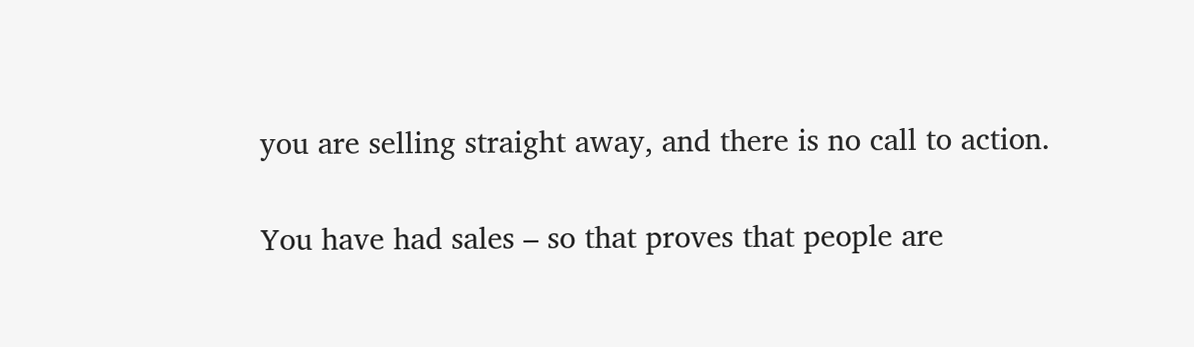you are selling straight away, and there is no call to action.

You have had sales – so that proves that people are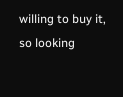willing to buy it, so looking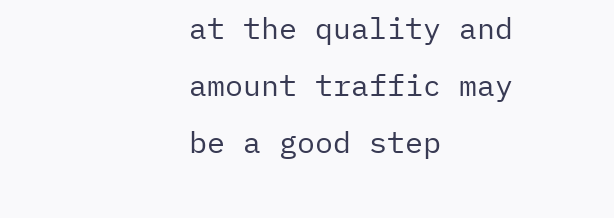at the quality and amount traffic may be a good step